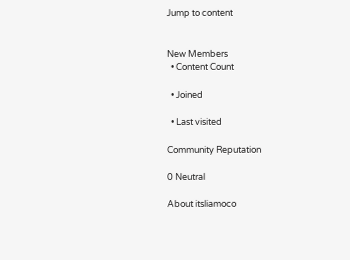Jump to content


New Members
  • Content Count

  • Joined

  • Last visited

Community Reputation

0 Neutral

About itsliamoco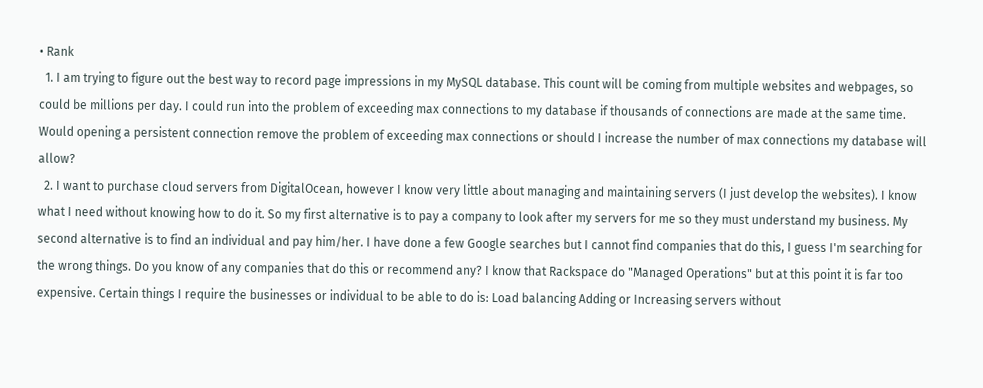• Rank
  1. I am trying to figure out the best way to record page impressions in my MySQL database. This count will be coming from multiple websites and webpages, so could be millions per day. I could run into the problem of exceeding max connections to my database if thousands of connections are made at the same time. Would opening a persistent connection remove the problem of exceeding max connections or should I increase the number of max connections my database will allow?
  2. I want to purchase cloud servers from DigitalOcean, however I know very little about managing and maintaining servers (I just develop the websites). I know what I need without knowing how to do it. So my first alternative is to pay a company to look after my servers for me so they must understand my business. My second alternative is to find an individual and pay him/her. I have done a few Google searches but I cannot find companies that do this, I guess I'm searching for the wrong things. Do you know of any companies that do this or recommend any? I know that Rackspace do "Managed Operations" but at this point it is far too expensive. Certain things I require the businesses or individual to be able to do is: Load balancing Adding or Increasing servers without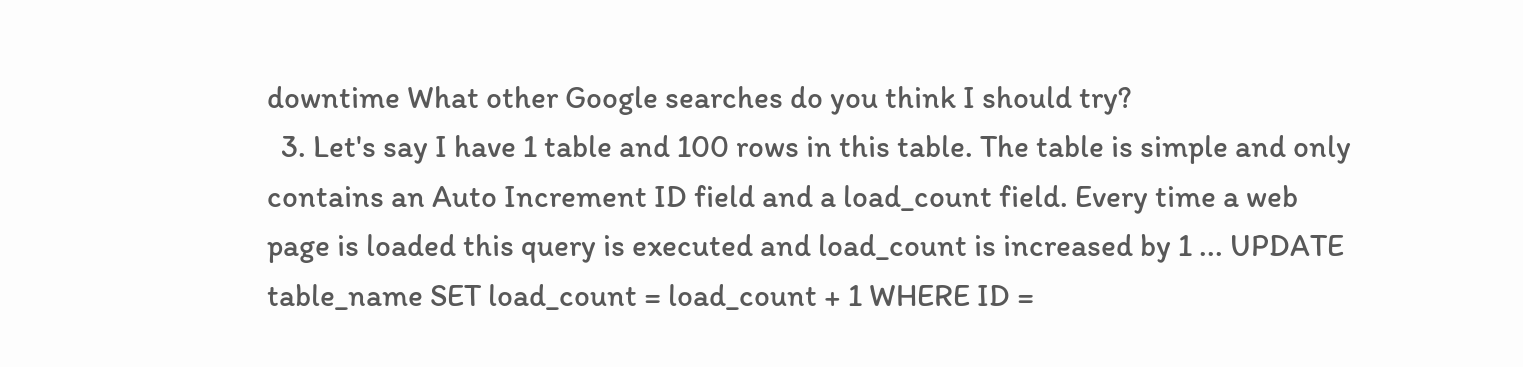downtime What other Google searches do you think I should try?
  3. Let's say I have 1 table and 100 rows in this table. The table is simple and only contains an Auto Increment ID field and a load_count field. Every time a web page is loaded this query is executed and load_count is increased by 1 ... UPDATE table_name SET load_count = load_count + 1 WHERE ID =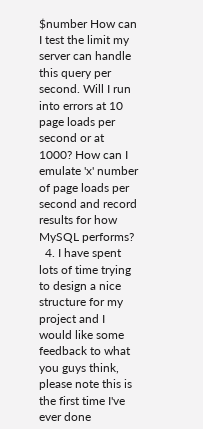$number How can I test the limit my server can handle this query per second. Will I run into errors at 10 page loads per second or at 1000? How can I emulate 'x' number of page loads per second and record results for how MySQL performs?
  4. I have spent lots of time trying to design a nice structure for my project and I would like some feedback to what you guys think, please note this is the first time I've ever done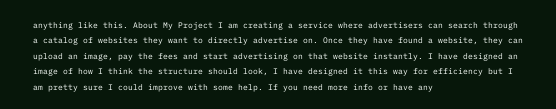anything like this. About My Project I am creating a service where advertisers can search through a catalog of websites they want to directly advertise on. Once they have found a website, they can upload an image, pay the fees and start advertising on that website instantly. I have designed an image of how I think the structure should look, I have designed it this way for efficiency but I am pretty sure I could improve with some help. If you need more info or have any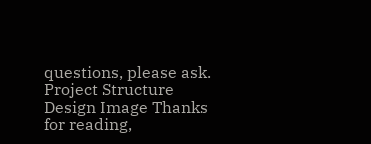questions, please ask. Project Structure Design Image Thanks for reading,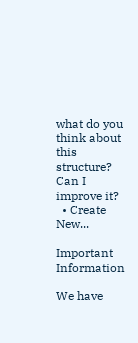what do you think about this structure? Can I improve it?
  • Create New...

Important Information

We have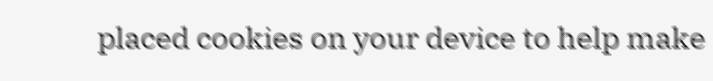placed cookies on your device to help make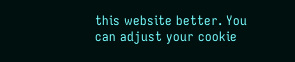this website better. You can adjust your cookie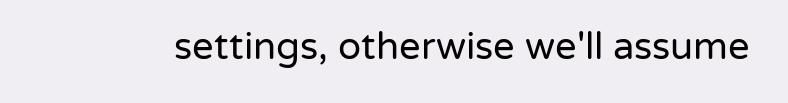settings, otherwise we'll assume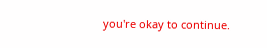you're okay to continue.